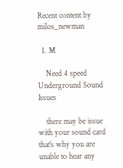Recent content by milos_newman

  1. M

    Need 4 speed Underground Sound Issues

    there may be issue with your sound card that's why you are unable to hear any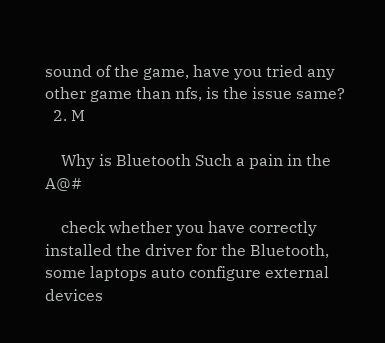sound of the game, have you tried any other game than nfs, is the issue same?
  2. M

    Why is Bluetooth Such a pain in the A@#

    check whether you have correctly installed the driver for the Bluetooth, some laptops auto configure external devices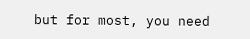but for most, you need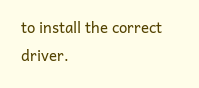to install the correct driver.